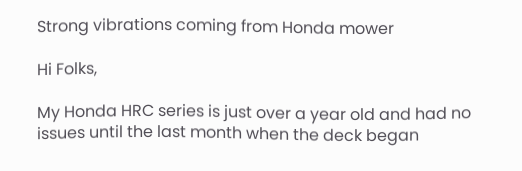Strong vibrations coming from Honda mower

Hi Folks,

My Honda HRC series is just over a year old and had no issues until the last month when the deck began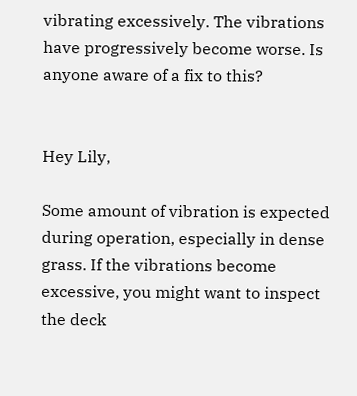vibrating excessively. The vibrations have progressively become worse. Is anyone aware of a fix to this?


Hey Lily,

Some amount of vibration is expected during operation, especially in dense grass. If the vibrations become excessive, you might want to inspect the deck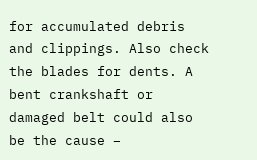for accumulated debris and clippings. Also check the blades for dents. A bent crankshaft or damaged belt could also be the cause –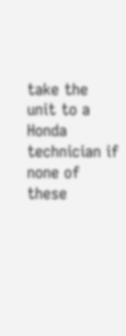take the unit to a Honda technician if none of these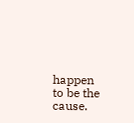happen to be the cause.